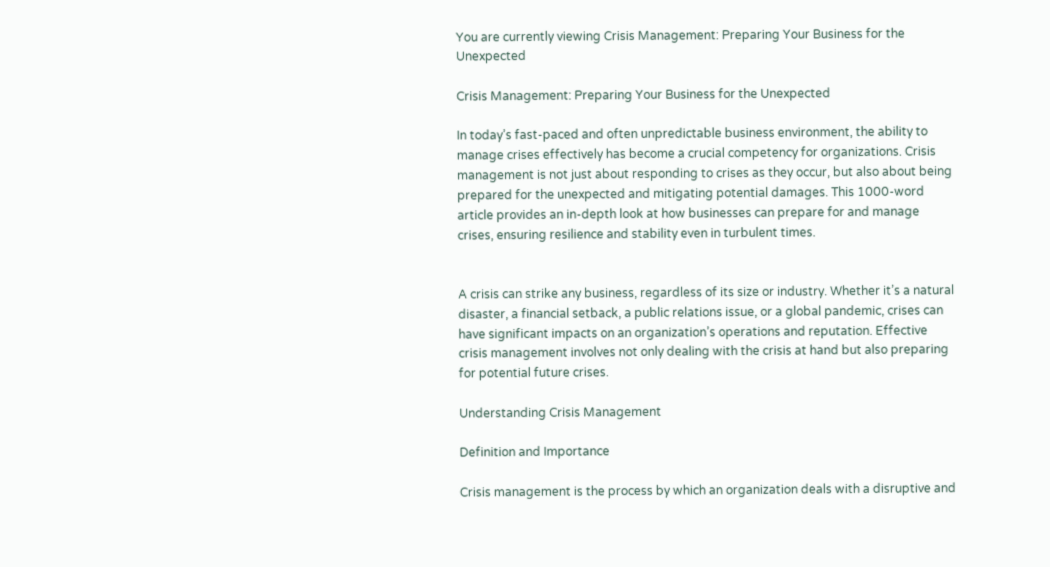You are currently viewing Crisis Management: Preparing Your Business for the Unexpected

Crisis Management: Preparing Your Business for the Unexpected

In today’s fast-paced and often unpredictable business environment, the ability to manage crises effectively has become a crucial competency for organizations. Crisis management is not just about responding to crises as they occur, but also about being prepared for the unexpected and mitigating potential damages. This 1000-word article provides an in-depth look at how businesses can prepare for and manage crises, ensuring resilience and stability even in turbulent times.


A crisis can strike any business, regardless of its size or industry. Whether it’s a natural disaster, a financial setback, a public relations issue, or a global pandemic, crises can have significant impacts on an organization’s operations and reputation. Effective crisis management involves not only dealing with the crisis at hand but also preparing for potential future crises.

Understanding Crisis Management

Definition and Importance

Crisis management is the process by which an organization deals with a disruptive and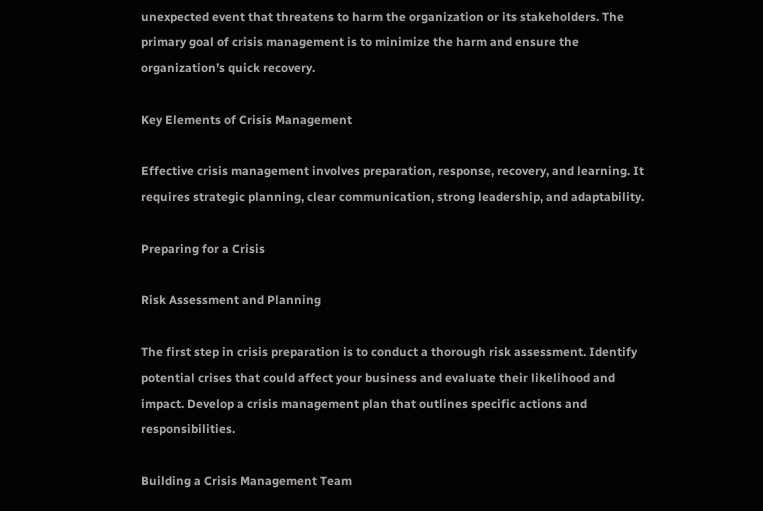unexpected event that threatens to harm the organization or its stakeholders. The primary goal of crisis management is to minimize the harm and ensure the organization’s quick recovery.

Key Elements of Crisis Management

Effective crisis management involves preparation, response, recovery, and learning. It requires strategic planning, clear communication, strong leadership, and adaptability.

Preparing for a Crisis

Risk Assessment and Planning

The first step in crisis preparation is to conduct a thorough risk assessment. Identify potential crises that could affect your business and evaluate their likelihood and impact. Develop a crisis management plan that outlines specific actions and responsibilities.

Building a Crisis Management Team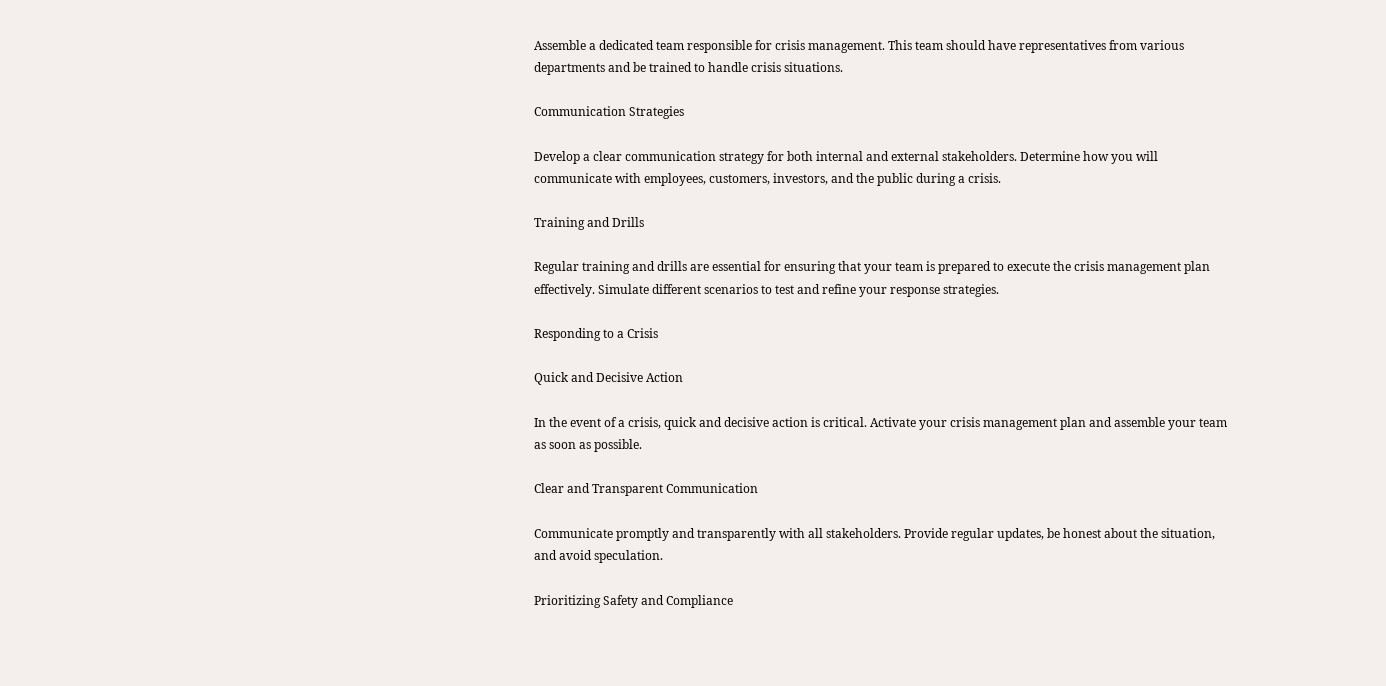Assemble a dedicated team responsible for crisis management. This team should have representatives from various departments and be trained to handle crisis situations.

Communication Strategies

Develop a clear communication strategy for both internal and external stakeholders. Determine how you will communicate with employees, customers, investors, and the public during a crisis.

Training and Drills

Regular training and drills are essential for ensuring that your team is prepared to execute the crisis management plan effectively. Simulate different scenarios to test and refine your response strategies.

Responding to a Crisis

Quick and Decisive Action

In the event of a crisis, quick and decisive action is critical. Activate your crisis management plan and assemble your team as soon as possible.

Clear and Transparent Communication

Communicate promptly and transparently with all stakeholders. Provide regular updates, be honest about the situation, and avoid speculation.

Prioritizing Safety and Compliance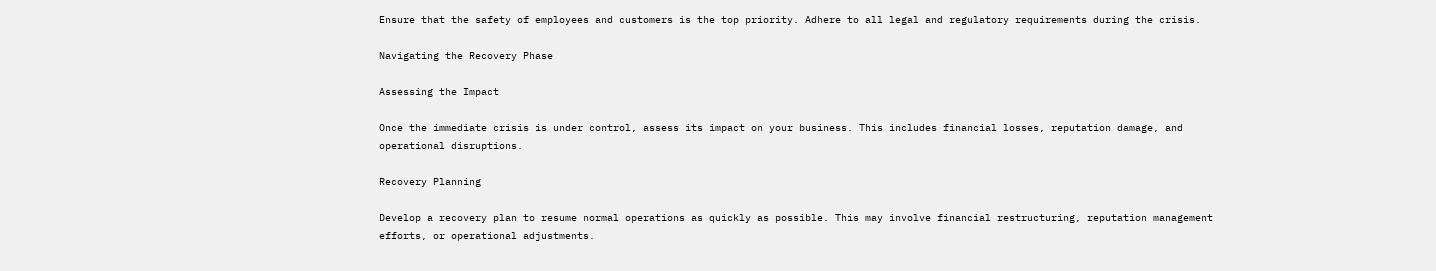Ensure that the safety of employees and customers is the top priority. Adhere to all legal and regulatory requirements during the crisis.

Navigating the Recovery Phase

Assessing the Impact

Once the immediate crisis is under control, assess its impact on your business. This includes financial losses, reputation damage, and operational disruptions.

Recovery Planning

Develop a recovery plan to resume normal operations as quickly as possible. This may involve financial restructuring, reputation management efforts, or operational adjustments.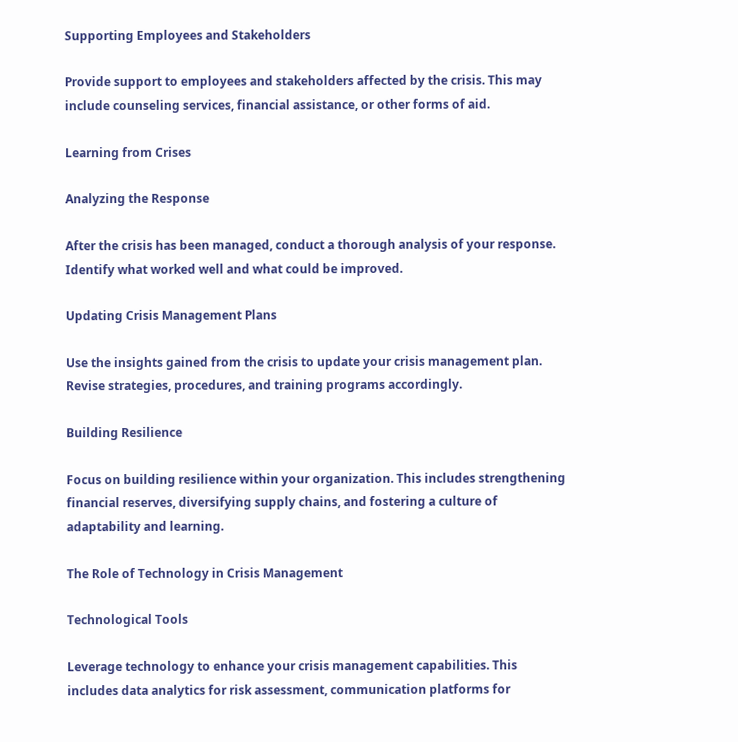Supporting Employees and Stakeholders

Provide support to employees and stakeholders affected by the crisis. This may include counseling services, financial assistance, or other forms of aid.

Learning from Crises

Analyzing the Response

After the crisis has been managed, conduct a thorough analysis of your response. Identify what worked well and what could be improved.

Updating Crisis Management Plans

Use the insights gained from the crisis to update your crisis management plan. Revise strategies, procedures, and training programs accordingly.

Building Resilience

Focus on building resilience within your organization. This includes strengthening financial reserves, diversifying supply chains, and fostering a culture of adaptability and learning.

The Role of Technology in Crisis Management

Technological Tools

Leverage technology to enhance your crisis management capabilities. This includes data analytics for risk assessment, communication platforms for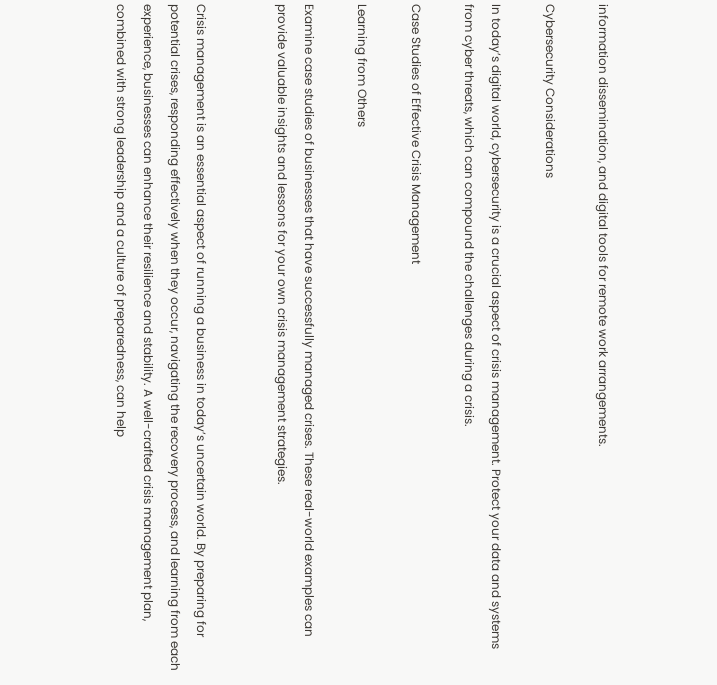information dissemination, and digital tools for remote work arrangements.

Cybersecurity Considerations

In today’s digital world, cybersecurity is a crucial aspect of crisis management. Protect your data and systems from cyber threats, which can compound the challenges during a crisis.

Case Studies of Effective Crisis Management

Learning from Others

Examine case studies of businesses that have successfully managed crises. These real-world examples can provide valuable insights and lessons for your own crisis management strategies.


Crisis management is an essential aspect of running a business in today’s uncertain world. By preparing for potential crises, responding effectively when they occur, navigating the recovery process, and learning from each experience, businesses can enhance their resilience and stability. A well-crafted crisis management plan, combined with strong leadership and a culture of preparedness, can help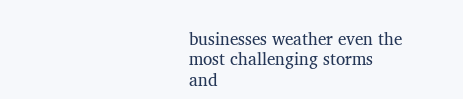businesses weather even the most challenging storms and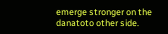emerge stronger on the danatoto other side.